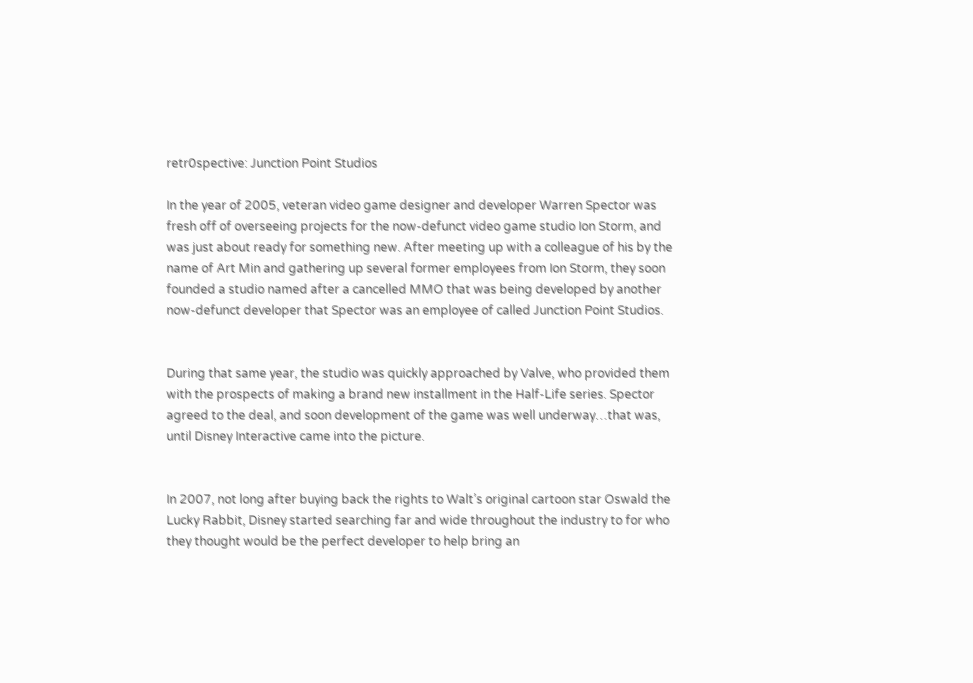retr0spective: Junction Point Studios

In the year of 2005, veteran video game designer and developer Warren Spector was fresh off of overseeing projects for the now-defunct video game studio Ion Storm, and was just about ready for something new. After meeting up with a colleague of his by the name of Art Min and gathering up several former employees from Ion Storm, they soon founded a studio named after a cancelled MMO that was being developed by another now-defunct developer that Spector was an employee of called Junction Point Studios.


During that same year, the studio was quickly approached by Valve, who provided them with the prospects of making a brand new installment in the Half-Life series. Spector agreed to the deal, and soon development of the game was well underway…that was, until Disney Interactive came into the picture.


In 2007, not long after buying back the rights to Walt’s original cartoon star Oswald the Lucky Rabbit, Disney started searching far and wide throughout the industry to for who they thought would be the perfect developer to help bring an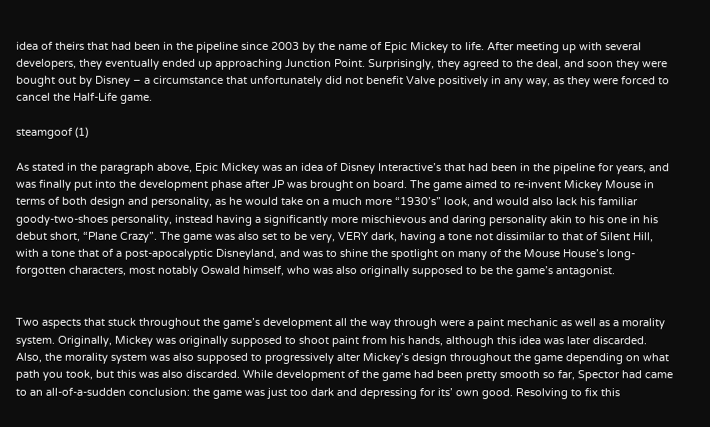idea of theirs that had been in the pipeline since 2003 by the name of Epic Mickey to life. After meeting up with several developers, they eventually ended up approaching Junction Point. Surprisingly, they agreed to the deal, and soon they were bought out by Disney – a circumstance that unfortunately did not benefit Valve positively in any way, as they were forced to cancel the Half-Life game.

steamgoof (1)

As stated in the paragraph above, Epic Mickey was an idea of Disney Interactive’s that had been in the pipeline for years, and was finally put into the development phase after JP was brought on board. The game aimed to re-invent Mickey Mouse in terms of both design and personality, as he would take on a much more “1930’s” look, and would also lack his familiar goody-two-shoes personality, instead having a significantly more mischievous and daring personality akin to his one in his debut short, “Plane Crazy”. The game was also set to be very, VERY dark, having a tone not dissimilar to that of Silent Hill, with a tone that of a post-apocalyptic Disneyland, and was to shine the spotlight on many of the Mouse House’s long-forgotten characters, most notably Oswald himself, who was also originally supposed to be the game’s antagonist.


Two aspects that stuck throughout the game’s development all the way through were a paint mechanic as well as a morality system. Originally, Mickey was originally supposed to shoot paint from his hands, although this idea was later discarded. Also, the morality system was also supposed to progressively alter Mickey’s design throughout the game depending on what path you took, but this was also discarded. While development of the game had been pretty smooth so far, Spector had came to an all-of-a-sudden conclusion: the game was just too dark and depressing for its’ own good. Resolving to fix this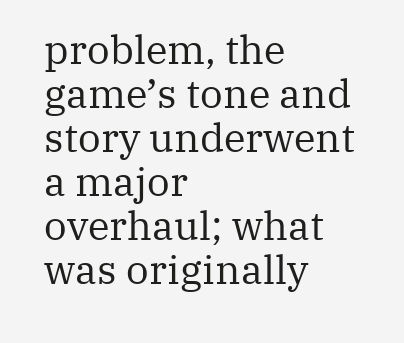problem, the game’s tone and story underwent a major overhaul; what was originally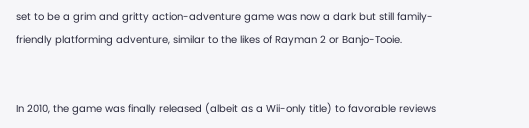set to be a grim and gritty action-adventure game was now a dark but still family-friendly platforming adventure, similar to the likes of Rayman 2 or Banjo-Tooie.


In 2010, the game was finally released (albeit as a Wii-only title) to favorable reviews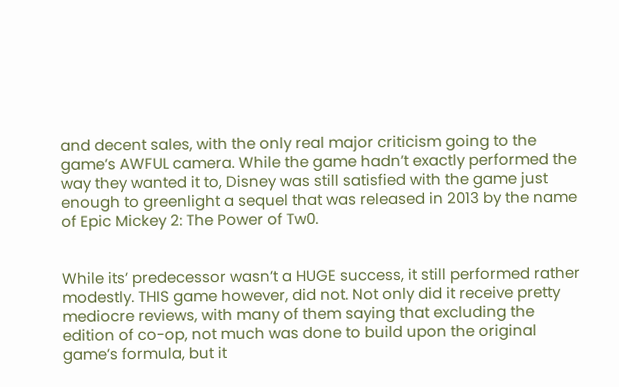and decent sales, with the only real major criticism going to the game’s AWFUL camera. While the game hadn’t exactly performed the way they wanted it to, Disney was still satisfied with the game just enough to greenlight a sequel that was released in 2013 by the name of Epic Mickey 2: The Power of Tw0.


While its’ predecessor wasn’t a HUGE success, it still performed rather modestly. THIS game however, did not. Not only did it receive pretty mediocre reviews, with many of them saying that excluding the edition of co-op, not much was done to build upon the original game’s formula, but it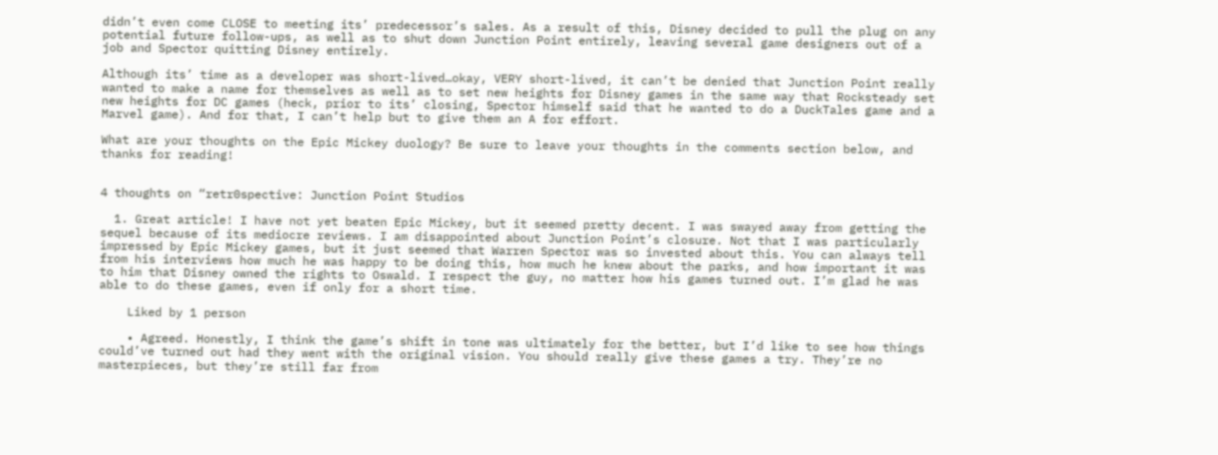didn’t even come CLOSE to meeting its’ predecessor’s sales. As a result of this, Disney decided to pull the plug on any potential future follow-ups, as well as to shut down Junction Point entirely, leaving several game designers out of a job and Spector quitting Disney entirely.

Although its’ time as a developer was short-lived…okay, VERY short-lived, it can’t be denied that Junction Point really wanted to make a name for themselves as well as to set new heights for Disney games in the same way that Rocksteady set new heights for DC games (heck, prior to its’ closing, Spector himself said that he wanted to do a DuckTales game and a Marvel game). And for that, I can’t help but to give them an A for effort.

What are your thoughts on the Epic Mickey duology? Be sure to leave your thoughts in the comments section below, and thanks for reading!


4 thoughts on “retr0spective: Junction Point Studios

  1. Great article! I have not yet beaten Epic Mickey, but it seemed pretty decent. I was swayed away from getting the sequel because of its mediocre reviews. I am disappointed about Junction Point’s closure. Not that I was particularly impressed by Epic Mickey games, but it just seemed that Warren Spector was so invested about this. You can always tell from his interviews how much he was happy to be doing this, how much he knew about the parks, and how important it was to him that Disney owned the rights to Oswald. I respect the guy, no matter how his games turned out. I’m glad he was able to do these games, even if only for a short time.

    Liked by 1 person

    • Agreed. Honestly, I think the game’s shift in tone was ultimately for the better, but I’d like to see how things could’ve turned out had they went with the original vision. You should really give these games a try. They’re no masterpieces, but they’re still far from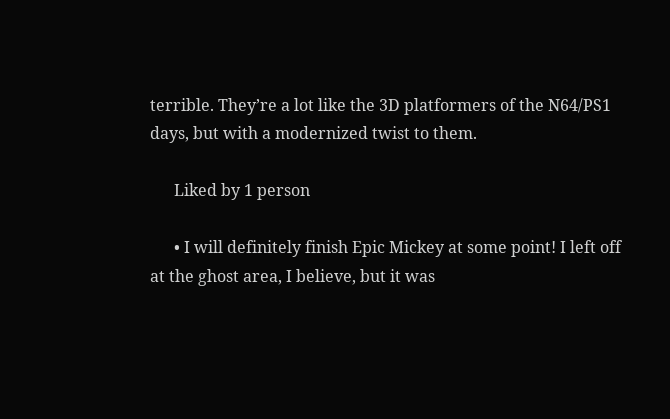terrible. They’re a lot like the 3D platformers of the N64/PS1 days, but with a modernized twist to them.

      Liked by 1 person

      • I will definitely finish Epic Mickey at some point! I left off at the ghost area, I believe, but it was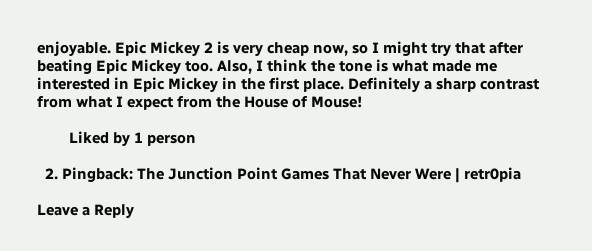enjoyable. Epic Mickey 2 is very cheap now, so I might try that after beating Epic Mickey too. Also, I think the tone is what made me interested in Epic Mickey in the first place. Definitely a sharp contrast from what I expect from the House of Mouse!

        Liked by 1 person

  2. Pingback: The Junction Point Games That Never Were | retr0pia

Leave a Reply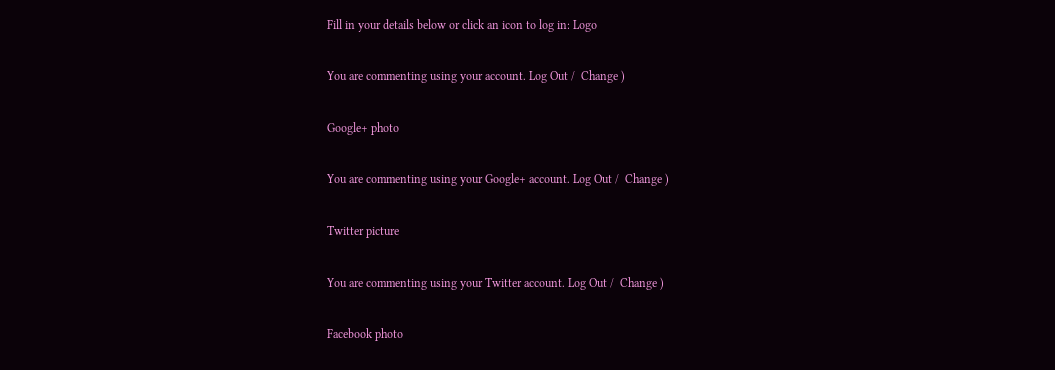Fill in your details below or click an icon to log in: Logo

You are commenting using your account. Log Out /  Change )

Google+ photo

You are commenting using your Google+ account. Log Out /  Change )

Twitter picture

You are commenting using your Twitter account. Log Out /  Change )

Facebook photo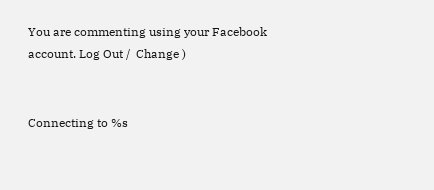You are commenting using your Facebook account. Log Out /  Change )


Connecting to %s